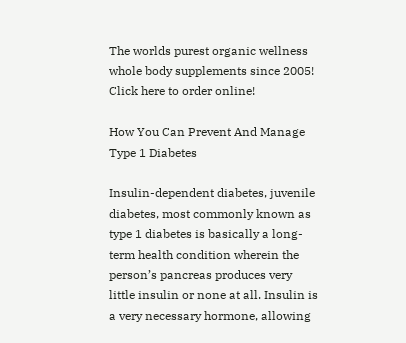The worlds purest organic wellness whole body supplements since 2005! Click here to order online!

How You Can Prevent And Manage Type 1 Diabetes

Insulin-dependent diabetes, juvenile diabetes, most commonly known as type 1 diabetes is basically a long-term health condition wherein the person’s pancreas produces very little insulin or none at all. Insulin is a very necessary hormone, allowing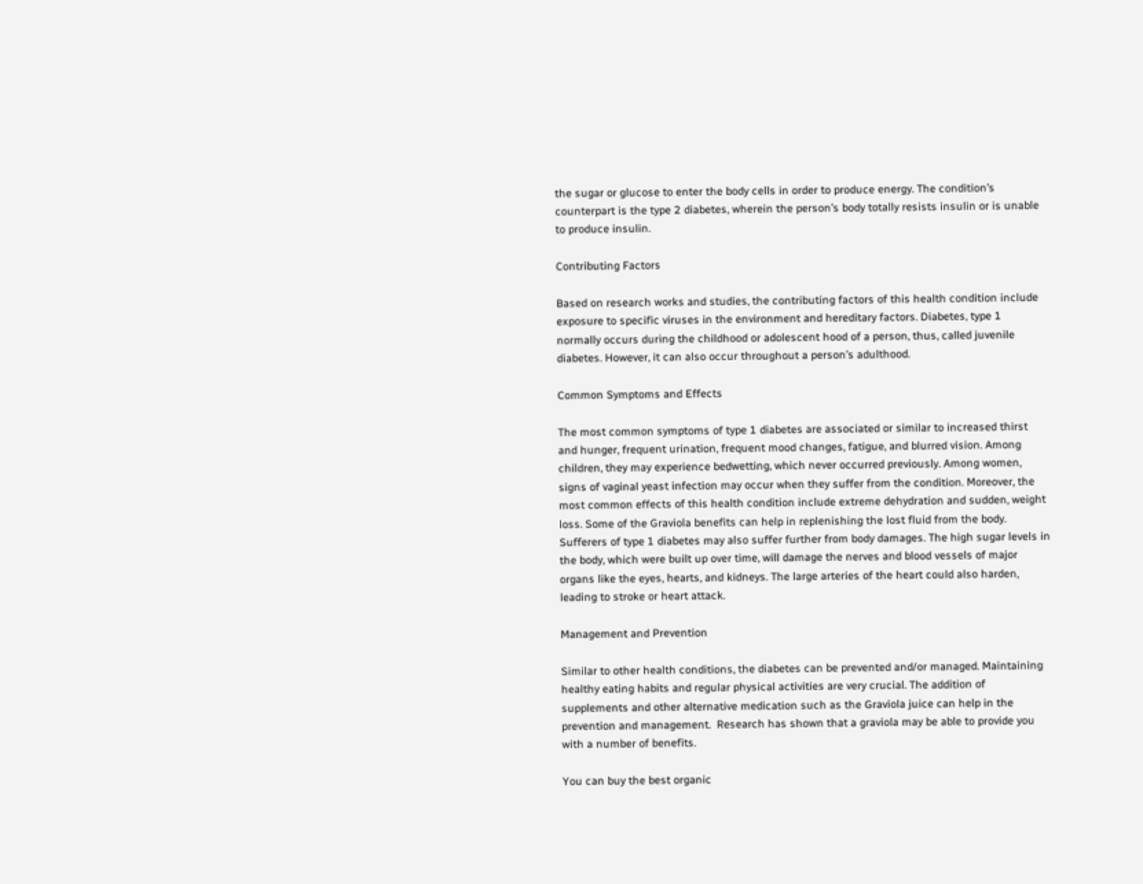the sugar or glucose to enter the body cells in order to produce energy. The condition’s counterpart is the type 2 diabetes, wherein the person’s body totally resists insulin or is unable to produce insulin.

Contributing Factors

Based on research works and studies, the contributing factors of this health condition include exposure to specific viruses in the environment and hereditary factors. Diabetes, type 1 normally occurs during the childhood or adolescent hood of a person, thus, called juvenile diabetes. However, it can also occur throughout a person’s adulthood.

Common Symptoms and Effects

The most common symptoms of type 1 diabetes are associated or similar to increased thirst and hunger, frequent urination, frequent mood changes, fatigue, and blurred vision. Among children, they may experience bedwetting, which never occurred previously. Among women, signs of vaginal yeast infection may occur when they suffer from the condition. Moreover, the most common effects of this health condition include extreme dehydration and sudden, weight loss. Some of the Graviola benefits can help in replenishing the lost fluid from the body. Sufferers of type 1 diabetes may also suffer further from body damages. The high sugar levels in the body, which were built up over time, will damage the nerves and blood vessels of major organs like the eyes, hearts, and kidneys. The large arteries of the heart could also harden, leading to stroke or heart attack.

Management and Prevention

Similar to other health conditions, the diabetes can be prevented and/or managed. Maintaining healthy eating habits and regular physical activities are very crucial. The addition of supplements and other alternative medication such as the Graviola juice can help in the prevention and management.  Research has shown that a graviola may be able to provide you with a number of benefits.

You can buy the best organic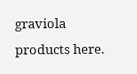graviola products here.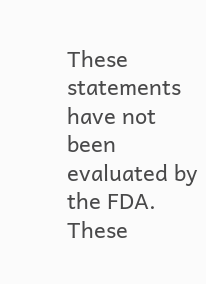These statements have not been evaluated by the FDA. These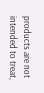products are not intended to treat,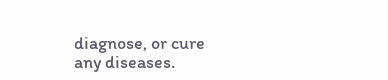diagnose, or cure any diseases.